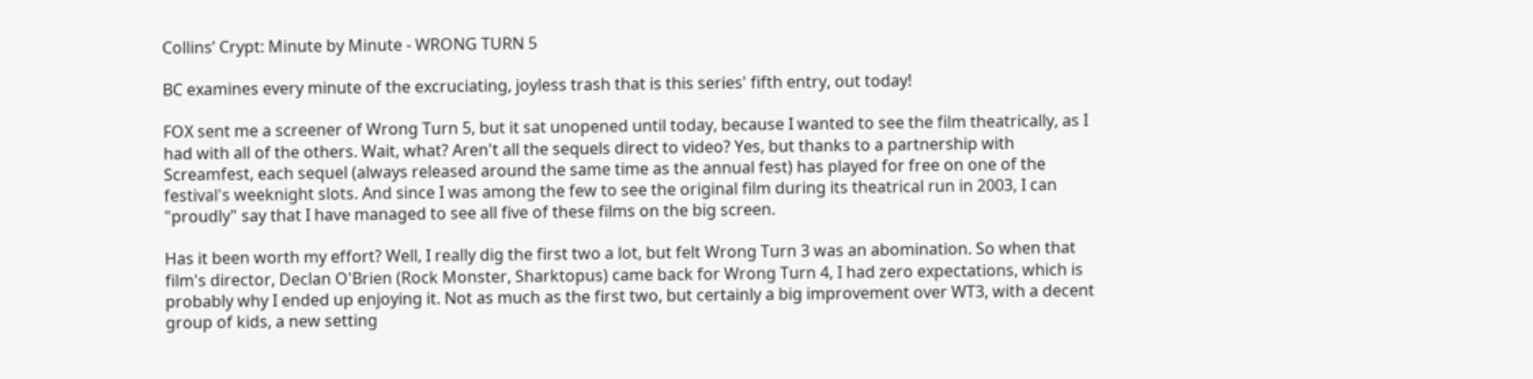Collins’ Crypt: Minute by Minute - WRONG TURN 5

BC examines every minute of the excruciating, joyless trash that is this series' fifth entry, out today!

FOX sent me a screener of Wrong Turn 5, but it sat unopened until today, because I wanted to see the film theatrically, as I had with all of the others. Wait, what? Aren't all the sequels direct to video? Yes, but thanks to a partnership with Screamfest, each sequel (always released around the same time as the annual fest) has played for free on one of the festival's weeknight slots. And since I was among the few to see the original film during its theatrical run in 2003, I can "proudly" say that I have managed to see all five of these films on the big screen.

Has it been worth my effort? Well, I really dig the first two a lot, but felt Wrong Turn 3 was an abomination. So when that film's director, Declan O'Brien (Rock Monster, Sharktopus) came back for Wrong Turn 4, I had zero expectations, which is probably why I ended up enjoying it. Not as much as the first two, but certainly a big improvement over WT3, with a decent group of kids, a new setting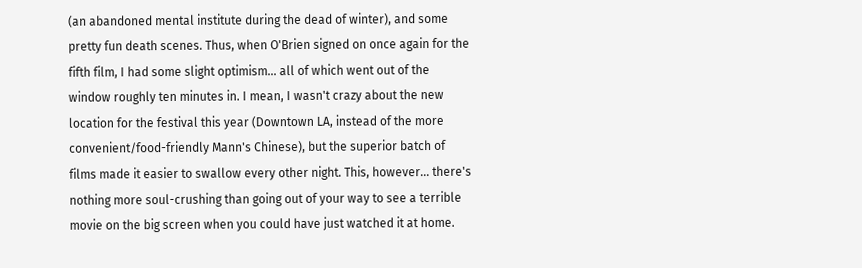(an abandoned mental institute during the dead of winter), and some pretty fun death scenes. Thus, when O'Brien signed on once again for the fifth film, I had some slight optimism... all of which went out of the window roughly ten minutes in. I mean, I wasn't crazy about the new location for the festival this year (Downtown LA, instead of the more convenient/food-friendly Mann's Chinese), but the superior batch of films made it easier to swallow every other night. This, however... there's nothing more soul-crushing than going out of your way to see a terrible movie on the big screen when you could have just watched it at home.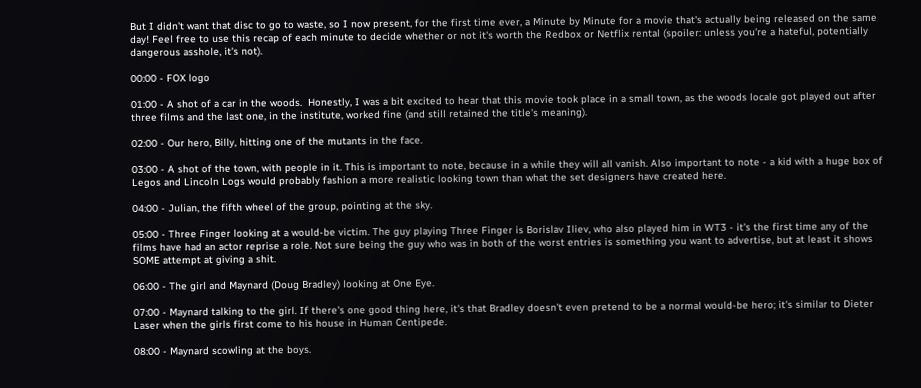But I didn't want that disc to go to waste, so I now present, for the first time ever, a Minute by Minute for a movie that's actually being released on the same day! Feel free to use this recap of each minute to decide whether or not it's worth the Redbox or Netflix rental (spoiler: unless you're a hateful, potentially dangerous asshole, it's not).

00:00 - FOX logo

01:00 - A shot of a car in the woods.  Honestly, I was a bit excited to hear that this movie took place in a small town, as the woods locale got played out after three films and the last one, in the institute, worked fine (and still retained the title's meaning).

02:00 - Our hero, Billy, hitting one of the mutants in the face.

03:00 - A shot of the town, with people in it. This is important to note, because in a while they will all vanish. Also important to note - a kid with a huge box of Legos and Lincoln Logs would probably fashion a more realistic looking town than what the set designers have created here.

04:00 - Julian, the fifth wheel of the group, pointing at the sky.

05:00 - Three Finger looking at a would-be victim. The guy playing Three Finger is Borislav Iliev, who also played him in WT3 - it's the first time any of the films have had an actor reprise a role. Not sure being the guy who was in both of the worst entries is something you want to advertise, but at least it shows SOME attempt at giving a shit.

06:00 - The girl and Maynard (Doug Bradley) looking at One Eye.

07:00 - Maynard talking to the girl. If there's one good thing here, it's that Bradley doesn't even pretend to be a normal would-be hero; it's similar to Dieter Laser when the girls first come to his house in Human Centipede.

08:00 - Maynard scowling at the boys.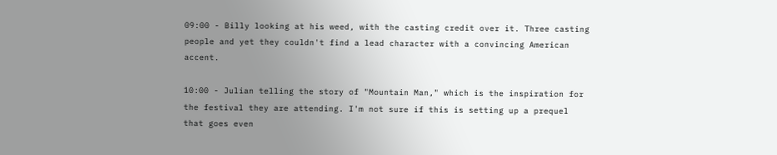09:00 - Billy looking at his weed, with the casting credit over it. Three casting people and yet they couldn't find a lead character with a convincing American accent.

10:00 - Julian telling the story of "Mountain Man," which is the inspiration for the festival they are attending. I'm not sure if this is setting up a prequel that goes even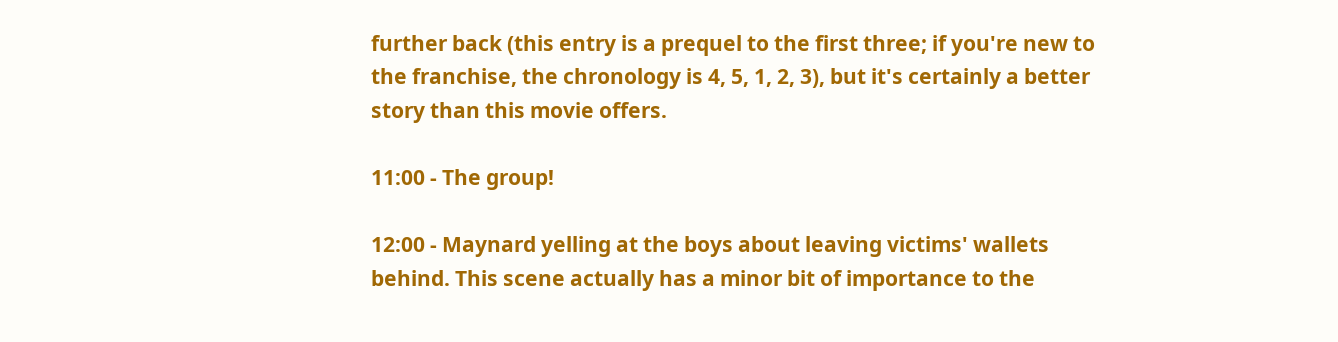further back (this entry is a prequel to the first three; if you're new to the franchise, the chronology is 4, 5, 1, 2, 3), but it's certainly a better story than this movie offers.

11:00 - The group!

12:00 - Maynard yelling at the boys about leaving victims' wallets behind. This scene actually has a minor bit of importance to the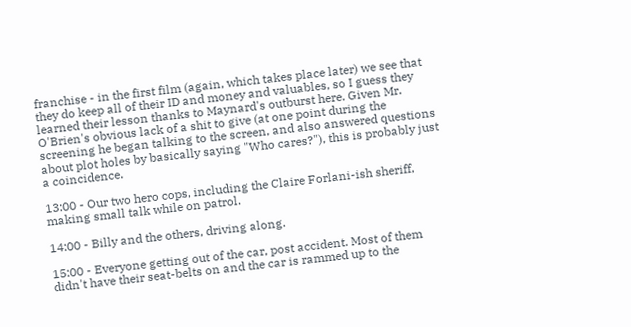franchise - in the first film (again, which takes place later) we see that they do keep all of their ID and money and valuables, so I guess they learned their lesson thanks to Maynard's outburst here. Given Mr. O'Brien's obvious lack of a shit to give (at one point during the screening he began talking to the screen, and also answered questions about plot holes by basically saying "Who cares?"), this is probably just a coincidence.

13:00 - Our two hero cops, including the Claire Forlani-ish sheriff, making small talk while on patrol.

14:00 - Billy and the others, driving along.

15:00 - Everyone getting out of the car, post accident. Most of them didn't have their seat-belts on and the car is rammed up to the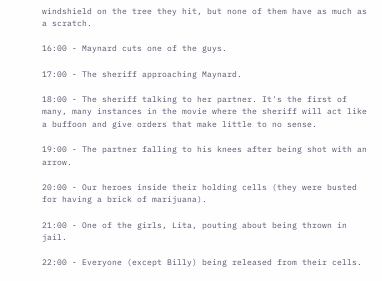windshield on the tree they hit, but none of them have as much as a scratch.

16:00 - Maynard cuts one of the guys.

17:00 - The sheriff approaching Maynard.

18:00 - The sheriff talking to her partner. It's the first of many, many instances in the movie where the sheriff will act like a buffoon and give orders that make little to no sense.

19:00 - The partner falling to his knees after being shot with an arrow.

20:00 - Our heroes inside their holding cells (they were busted for having a brick of marijuana).

21:00 - One of the girls, Lita, pouting about being thrown in jail.

22:00 - Everyone (except Billy) being released from their cells.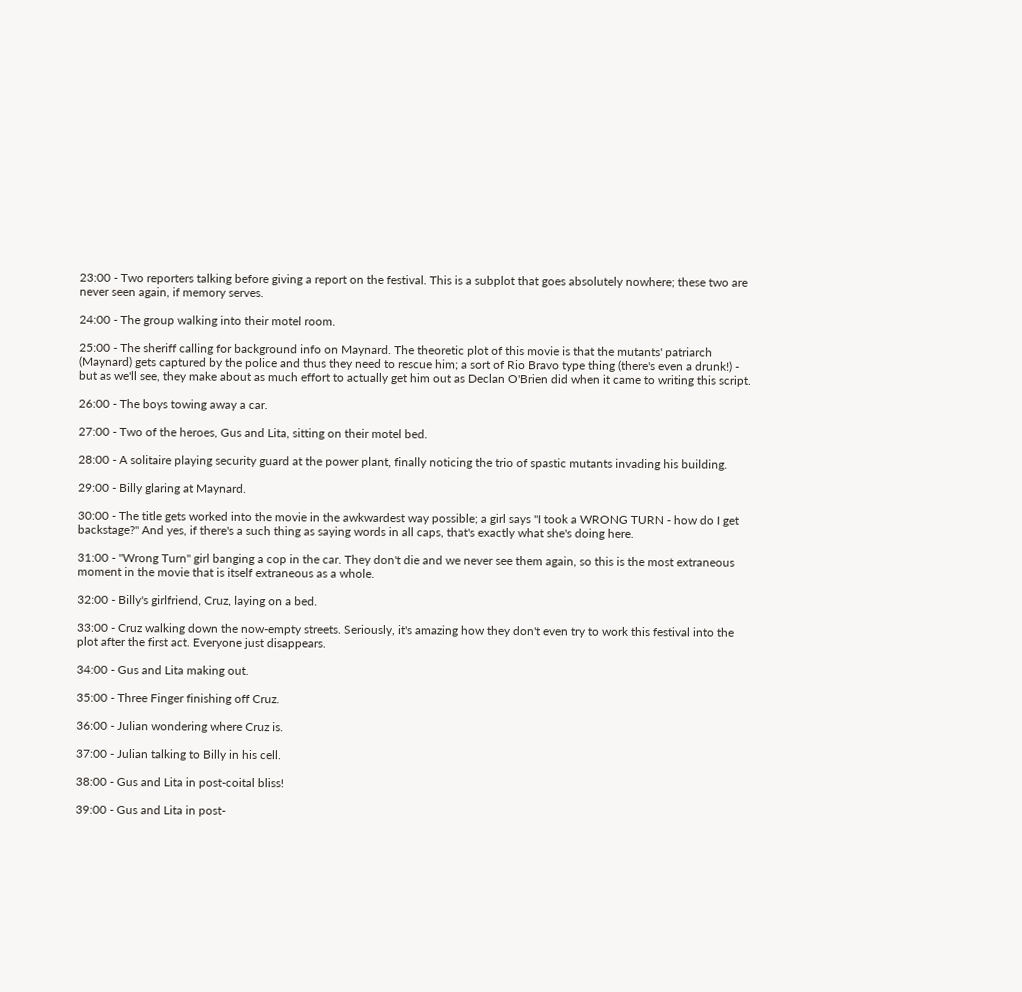23:00 - Two reporters talking before giving a report on the festival. This is a subplot that goes absolutely nowhere; these two are never seen again, if memory serves.

24:00 - The group walking into their motel room.

25:00 - The sheriff calling for background info on Maynard. The theoretic plot of this movie is that the mutants' patriarch (Maynard) gets captured by the police and thus they need to rescue him; a sort of Rio Bravo type thing (there's even a drunk!) - but as we'll see, they make about as much effort to actually get him out as Declan O'Brien did when it came to writing this script.

26:00 - The boys towing away a car.

27:00 - Two of the heroes, Gus and Lita, sitting on their motel bed.

28:00 - A solitaire playing security guard at the power plant, finally noticing the trio of spastic mutants invading his building.

29:00 - Billy glaring at Maynard.

30:00 - The title gets worked into the movie in the awkwardest way possible; a girl says "I took a WRONG TURN - how do I get backstage?" And yes, if there's a such thing as saying words in all caps, that's exactly what she's doing here.

31:00 - "Wrong Turn" girl banging a cop in the car. They don't die and we never see them again, so this is the most extraneous moment in the movie that is itself extraneous as a whole.

32:00 - Billy's girlfriend, Cruz, laying on a bed.

33:00 - Cruz walking down the now-empty streets. Seriously, it's amazing how they don't even try to work this festival into the plot after the first act. Everyone just disappears.

34:00 - Gus and Lita making out.

35:00 - Three Finger finishing off Cruz.

36:00 - Julian wondering where Cruz is.

37:00 - Julian talking to Billy in his cell.

38:00 - Gus and Lita in post-coital bliss!

39:00 - Gus and Lita in post-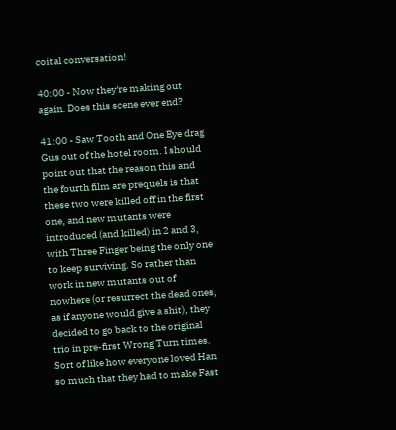coital conversation!

40:00 - Now they're making out again. Does this scene ever end?

41:00 - Saw Tooth and One Eye drag Gus out of the hotel room. I should point out that the reason this and the fourth film are prequels is that these two were killed off in the first one, and new mutants were introduced (and killed) in 2 and 3, with Three Finger being the only one to keep surviving. So rather than work in new mutants out of nowhere (or resurrect the dead ones, as if anyone would give a shit), they decided to go back to the original trio in pre-first Wrong Turn times. Sort of like how everyone loved Han so much that they had to make Fast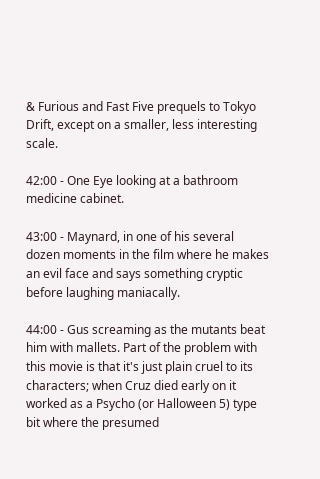& Furious and Fast Five prequels to Tokyo Drift, except on a smaller, less interesting scale.

42:00 - One Eye looking at a bathroom medicine cabinet.

43:00 - Maynard, in one of his several dozen moments in the film where he makes an evil face and says something cryptic before laughing maniacally.

44:00 - Gus screaming as the mutants beat him with mallets. Part of the problem with this movie is that it's just plain cruel to its characters; when Cruz died early on it worked as a Psycho (or Halloween 5) type bit where the presumed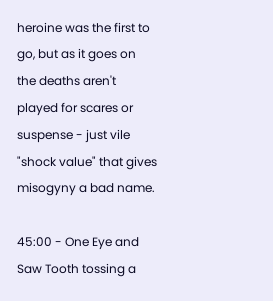heroine was the first to go, but as it goes on the deaths aren't played for scares or suspense - just vile "shock value" that gives misogyny a bad name.

45:00 - One Eye and Saw Tooth tossing a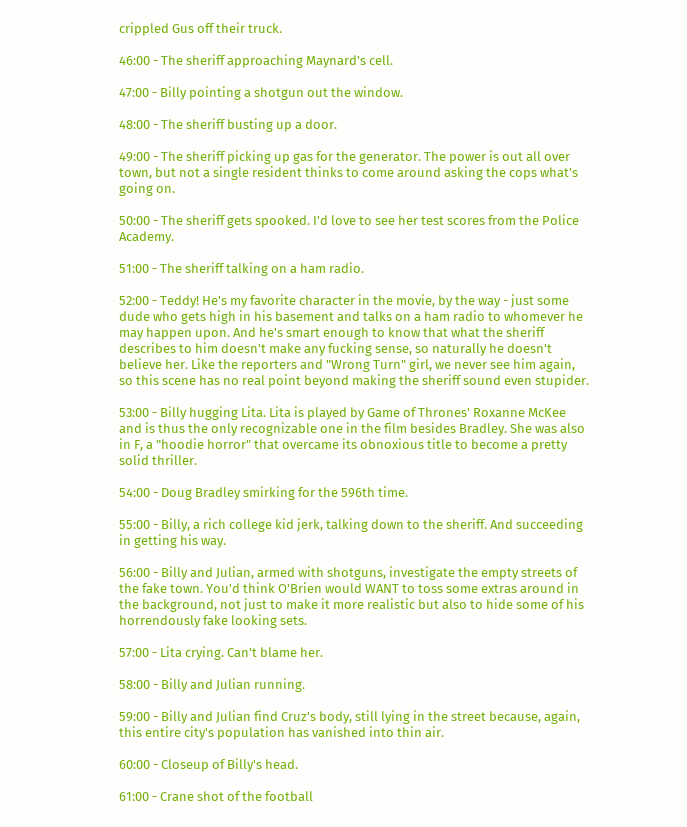crippled Gus off their truck.

46:00 - The sheriff approaching Maynard's cell.

47:00 - Billy pointing a shotgun out the window.

48:00 - The sheriff busting up a door.

49:00 - The sheriff picking up gas for the generator. The power is out all over town, but not a single resident thinks to come around asking the cops what's going on.

50:00 - The sheriff gets spooked. I'd love to see her test scores from the Police Academy.

51:00 - The sheriff talking on a ham radio.

52:00 - Teddy! He's my favorite character in the movie, by the way - just some dude who gets high in his basement and talks on a ham radio to whomever he may happen upon. And he's smart enough to know that what the sheriff describes to him doesn't make any fucking sense, so naturally he doesn't believe her. Like the reporters and "Wrong Turn" girl, we never see him again, so this scene has no real point beyond making the sheriff sound even stupider.

53:00 - Billy hugging Lita. Lita is played by Game of Thrones' Roxanne McKee and is thus the only recognizable one in the film besides Bradley. She was also in F, a "hoodie horror" that overcame its obnoxious title to become a pretty solid thriller.

54:00 - Doug Bradley smirking for the 596th time.

55:00 - Billy, a rich college kid jerk, talking down to the sheriff. And succeeding in getting his way.

56:00 - Billy and Julian, armed with shotguns, investigate the empty streets of the fake town. You'd think O'Brien would WANT to toss some extras around in the background, not just to make it more realistic but also to hide some of his horrendously fake looking sets.

57:00 - Lita crying. Can't blame her.

58:00 - Billy and Julian running.

59:00 - Billy and Julian find Cruz's body, still lying in the street because, again, this entire city's population has vanished into thin air.

60:00 - Closeup of Billy's head.

61:00 - Crane shot of the football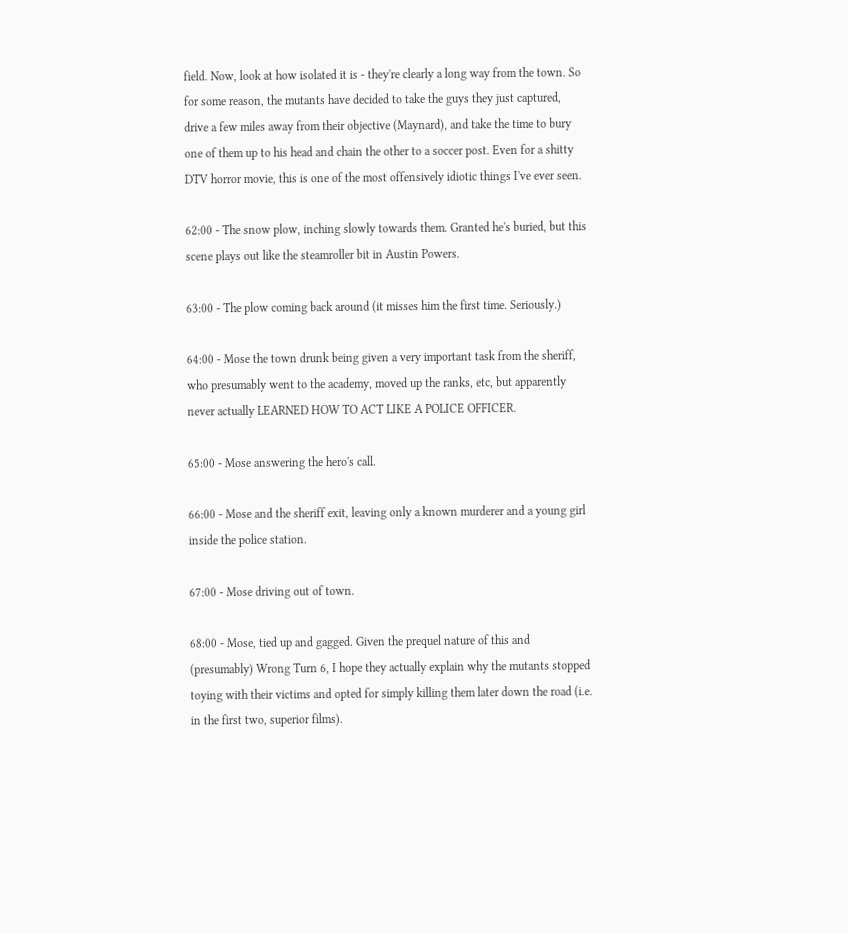field. Now, look at how isolated it is - they're clearly a long way from the town. So for some reason, the mutants have decided to take the guys they just captured, drive a few miles away from their objective (Maynard), and take the time to bury one of them up to his head and chain the other to a soccer post. Even for a shitty DTV horror movie, this is one of the most offensively idiotic things I've ever seen.

62:00 - The snow plow, inching slowly towards them. Granted he's buried, but this scene plays out like the steamroller bit in Austin Powers.

63:00 - The plow coming back around (it misses him the first time. Seriously.)

64:00 - Mose the town drunk being given a very important task from the sheriff, who presumably went to the academy, moved up the ranks, etc, but apparently never actually LEARNED HOW TO ACT LIKE A POLICE OFFICER.

65:00 - Mose answering the hero's call.

66:00 - Mose and the sheriff exit, leaving only a known murderer and a young girl inside the police station.

67:00 - Mose driving out of town.

68:00 - Mose, tied up and gagged. Given the prequel nature of this and (presumably) Wrong Turn 6, I hope they actually explain why the mutants stopped toying with their victims and opted for simply killing them later down the road (i.e. in the first two, superior films).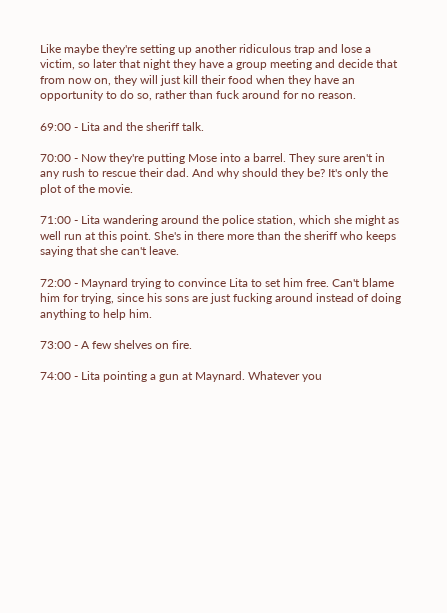Like maybe they're setting up another ridiculous trap and lose a victim, so later that night they have a group meeting and decide that from now on, they will just kill their food when they have an opportunity to do so, rather than fuck around for no reason.

69:00 - Lita and the sheriff talk.

70:00 - Now they're putting Mose into a barrel. They sure aren't in any rush to rescue their dad. And why should they be? It's only the plot of the movie.

71:00 - Lita wandering around the police station, which she might as well run at this point. She's in there more than the sheriff who keeps saying that she can't leave.

72:00 - Maynard trying to convince Lita to set him free. Can't blame him for trying, since his sons are just fucking around instead of doing anything to help him.

73:00 - A few shelves on fire.

74:00 - Lita pointing a gun at Maynard. Whatever you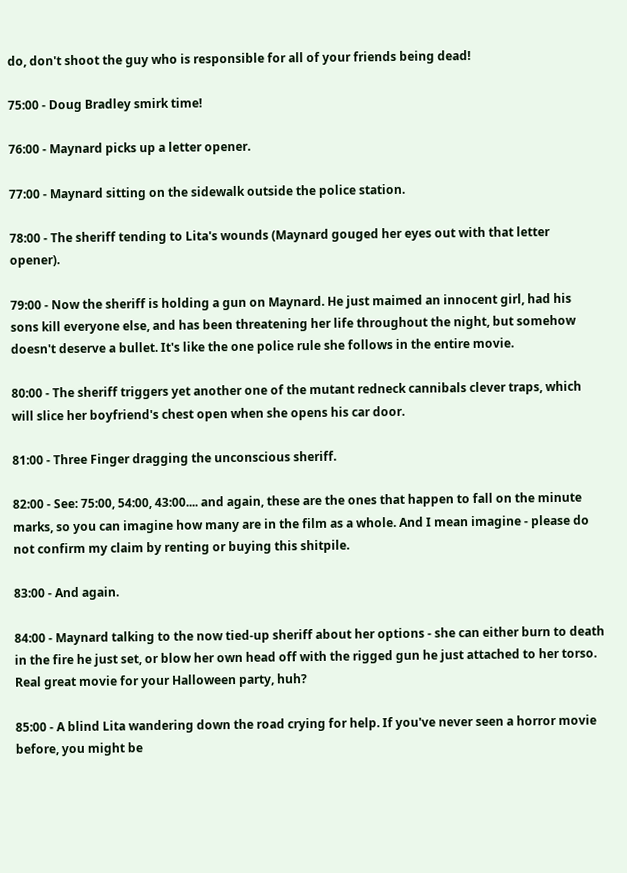do, don't shoot the guy who is responsible for all of your friends being dead!

75:00 - Doug Bradley smirk time!

76:00 - Maynard picks up a letter opener.

77:00 - Maynard sitting on the sidewalk outside the police station.

78:00 - The sheriff tending to Lita's wounds (Maynard gouged her eyes out with that letter opener).

79:00 - Now the sheriff is holding a gun on Maynard. He just maimed an innocent girl, had his sons kill everyone else, and has been threatening her life throughout the night, but somehow doesn't deserve a bullet. It's like the one police rule she follows in the entire movie.

80:00 - The sheriff triggers yet another one of the mutant redneck cannibals clever traps, which will slice her boyfriend's chest open when she opens his car door.

81:00 - Three Finger dragging the unconscious sheriff.

82:00 - See: 75:00, 54:00, 43:00.... and again, these are the ones that happen to fall on the minute marks, so you can imagine how many are in the film as a whole. And I mean imagine - please do not confirm my claim by renting or buying this shitpile.

83:00 - And again.

84:00 - Maynard talking to the now tied-up sheriff about her options - she can either burn to death in the fire he just set, or blow her own head off with the rigged gun he just attached to her torso. Real great movie for your Halloween party, huh?

85:00 - A blind Lita wandering down the road crying for help. If you've never seen a horror movie before, you might be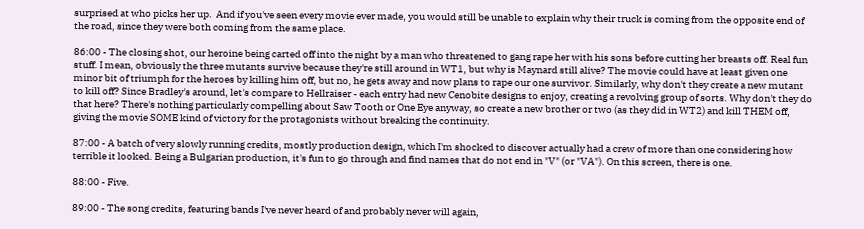surprised at who picks her up.  And if you've seen every movie ever made, you would still be unable to explain why their truck is coming from the opposite end of the road, since they were both coming from the same place.

86:00 - The closing shot, our heroine being carted off into the night by a man who threatened to gang rape her with his sons before cutting her breasts off. Real fun stuff. I mean, obviously the three mutants survive because they're still around in WT1, but why is Maynard still alive? The movie could have at least given one minor bit of triumph for the heroes by killing him off, but no, he gets away and now plans to rape our one survivor. Similarly, why don't they create a new mutant to kill off? Since Bradley's around, let's compare to Hellraiser - each entry had new Cenobite designs to enjoy, creating a revolving group of sorts. Why don't they do that here? There's nothing particularly compelling about Saw Tooth or One Eye anyway, so create a new brother or two (as they did in WT2) and kill THEM off, giving the movie SOME kind of victory for the protagonists without breaking the continuity.

87:00 - A batch of very slowly running credits, mostly production design, which I'm shocked to discover actually had a crew of more than one considering how terrible it looked. Being a Bulgarian production, it's fun to go through and find names that do not end in "V" (or "VA"). On this screen, there is one.

88:00 - Five.

89:00 - The song credits, featuring bands I've never heard of and probably never will again,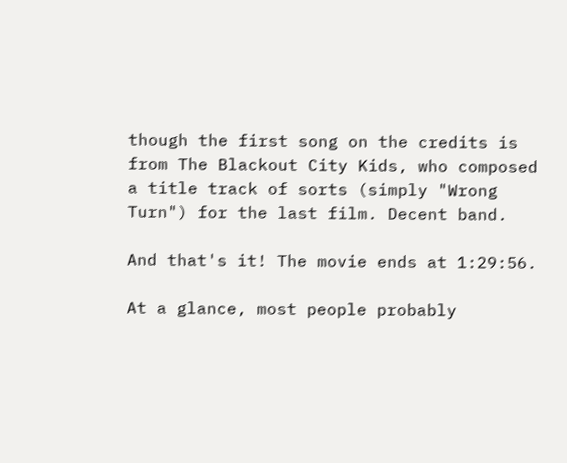though the first song on the credits is from The Blackout City Kids, who composed a title track of sorts (simply "Wrong Turn") for the last film. Decent band.

And that's it! The movie ends at 1:29:56.

At a glance, most people probably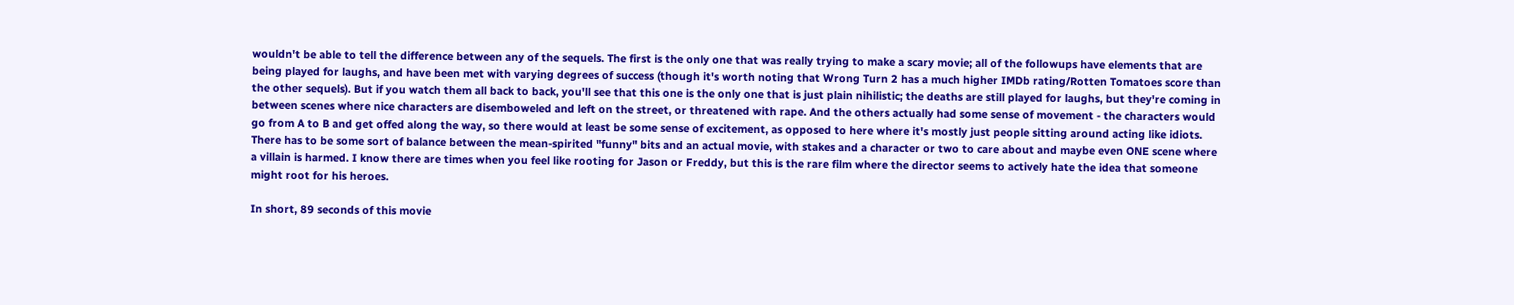wouldn't be able to tell the difference between any of the sequels. The first is the only one that was really trying to make a scary movie; all of the followups have elements that are being played for laughs, and have been met with varying degrees of success (though it's worth noting that Wrong Turn 2 has a much higher IMDb rating/Rotten Tomatoes score than the other sequels). But if you watch them all back to back, you'll see that this one is the only one that is just plain nihilistic; the deaths are still played for laughs, but they're coming in between scenes where nice characters are disemboweled and left on the street, or threatened with rape. And the others actually had some sense of movement - the characters would go from A to B and get offed along the way, so there would at least be some sense of excitement, as opposed to here where it's mostly just people sitting around acting like idiots. There has to be some sort of balance between the mean-spirited "funny" bits and an actual movie, with stakes and a character or two to care about and maybe even ONE scene where a villain is harmed. I know there are times when you feel like rooting for Jason or Freddy, but this is the rare film where the director seems to actively hate the idea that someone might root for his heroes.

In short, 89 seconds of this movie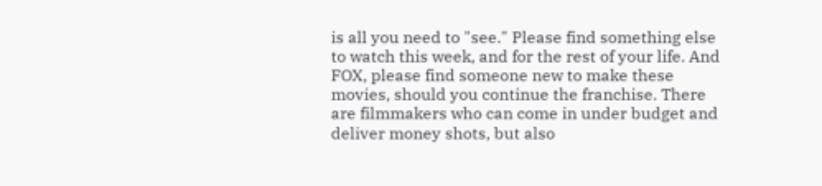is all you need to "see." Please find something else to watch this week, and for the rest of your life. And FOX, please find someone new to make these movies, should you continue the franchise. There are filmmakers who can come in under budget and deliver money shots, but also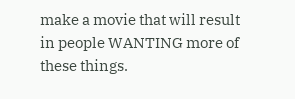make a movie that will result in people WANTING more of these things.